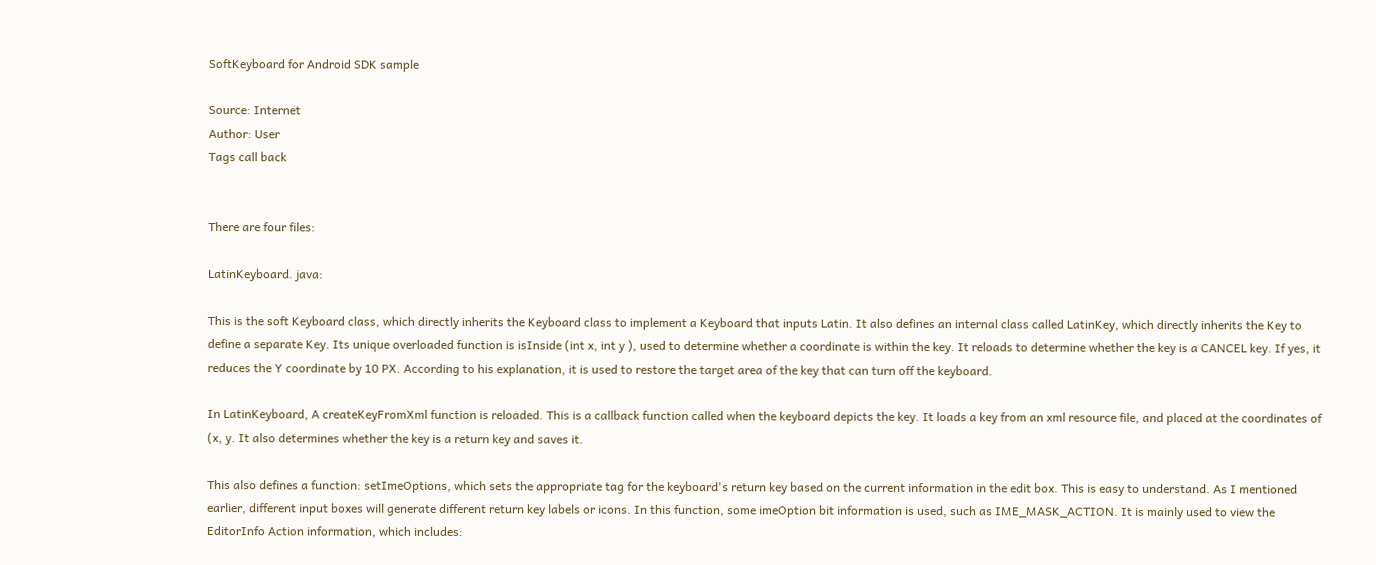SoftKeyboard for Android SDK sample

Source: Internet
Author: User
Tags call back


There are four files:

LatinKeyboard. java:

This is the soft Keyboard class, which directly inherits the Keyboard class to implement a Keyboard that inputs Latin. It also defines an internal class called LatinKey, which directly inherits the Key to define a separate Key. Its unique overloaded function is isInside (int x, int y ), used to determine whether a coordinate is within the key. It reloads to determine whether the key is a CANCEL key. If yes, it reduces the Y coordinate by 10 PX. According to his explanation, it is used to restore the target area of the key that can turn off the keyboard.

In LatinKeyboard, A createKeyFromXml function is reloaded. This is a callback function called when the keyboard depicts the key. It loads a key from an xml resource file, and placed at the coordinates of (x, y. It also determines whether the key is a return key and saves it.

This also defines a function: setImeOptions, which sets the appropriate tag for the keyboard's return key based on the current information in the edit box. This is easy to understand. As I mentioned earlier, different input boxes will generate different return key labels or icons. In this function, some imeOption bit information is used, such as IME_MASK_ACTION. It is mainly used to view the EditorInfo Action information, which includes: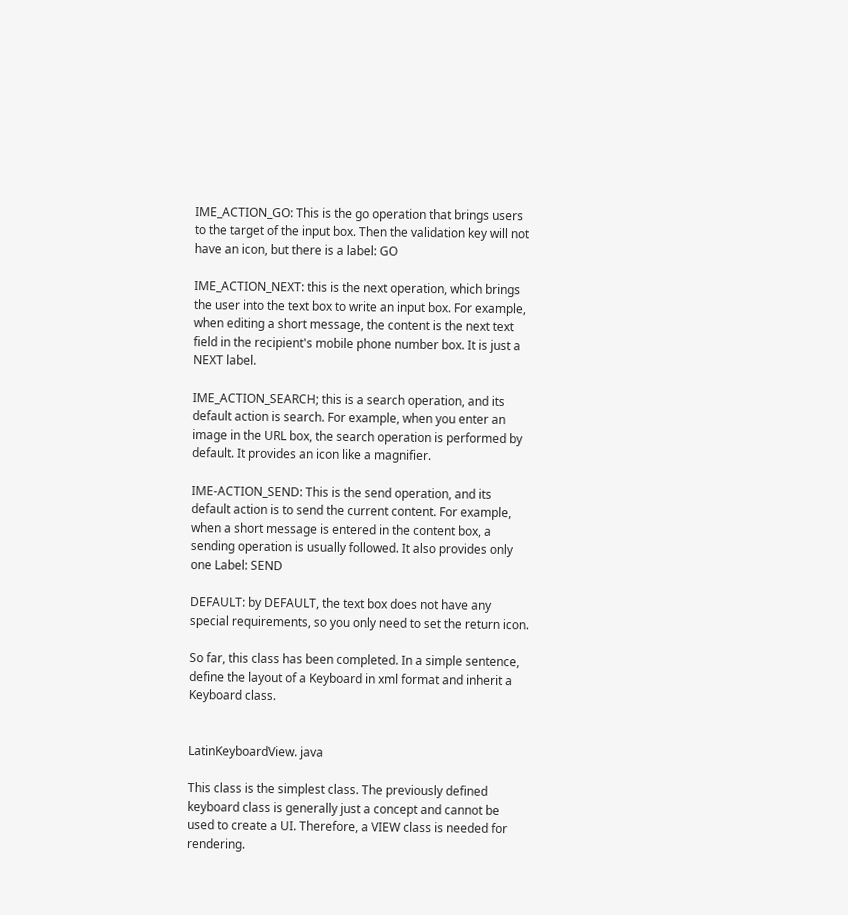IME_ACTION_GO: This is the go operation that brings users to the target of the input box. Then the validation key will not have an icon, but there is a label: GO

IME_ACTION_NEXT: this is the next operation, which brings the user into the text box to write an input box. For example, when editing a short message, the content is the next text field in the recipient's mobile phone number box. It is just a NEXT label.

IME_ACTION_SEARCH; this is a search operation, and its default action is search. For example, when you enter an image in the URL box, the search operation is performed by default. It provides an icon like a magnifier.

IME-ACTION_SEND: This is the send operation, and its default action is to send the current content. For example, when a short message is entered in the content box, a sending operation is usually followed. It also provides only one Label: SEND

DEFAULT: by DEFAULT, the text box does not have any special requirements, so you only need to set the return icon.

So far, this class has been completed. In a simple sentence, define the layout of a Keyboard in xml format and inherit a Keyboard class.


LatinKeyboardView. java

This class is the simplest class. The previously defined keyboard class is generally just a concept and cannot be used to create a UI. Therefore, a VIEW class is needed for rendering.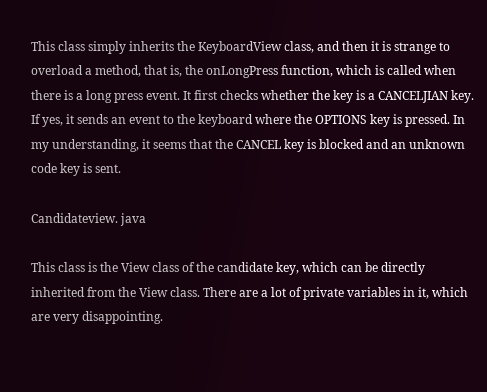This class simply inherits the KeyboardView class, and then it is strange to overload a method, that is, the onLongPress function, which is called when there is a long press event. It first checks whether the key is a CANCELJIAN key. If yes, it sends an event to the keyboard where the OPTIONS key is pressed. In my understanding, it seems that the CANCEL key is blocked and an unknown code key is sent.

Candidateview. java

This class is the View class of the candidate key, which can be directly inherited from the View class. There are a lot of private variables in it, which are very disappointing.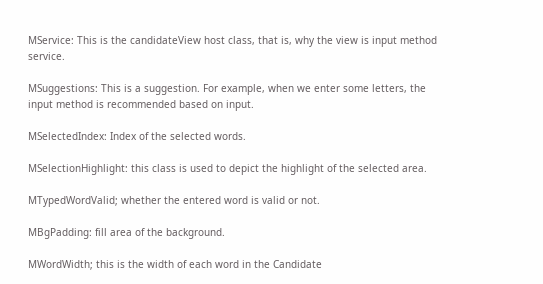MService: This is the candidateView host class, that is, why the view is input method service.

MSuggestions: This is a suggestion. For example, when we enter some letters, the input method is recommended based on input.

MSelectedIndex: Index of the selected words.

MSelectionHighlight: this class is used to depict the highlight of the selected area.

MTypedWordValid; whether the entered word is valid or not.

MBgPadding: fill area of the background.

MWordWidth; this is the width of each word in the Candidate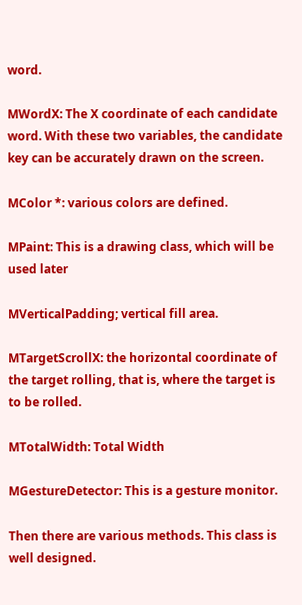word.

MWordX: The X coordinate of each candidate word. With these two variables, the candidate key can be accurately drawn on the screen.

MColor *: various colors are defined.

MPaint: This is a drawing class, which will be used later

MVerticalPadding; vertical fill area.

MTargetScrollX: the horizontal coordinate of the target rolling, that is, where the target is to be rolled.

MTotalWidth: Total Width

MGestureDetector: This is a gesture monitor.

Then there are various methods. This class is well designed.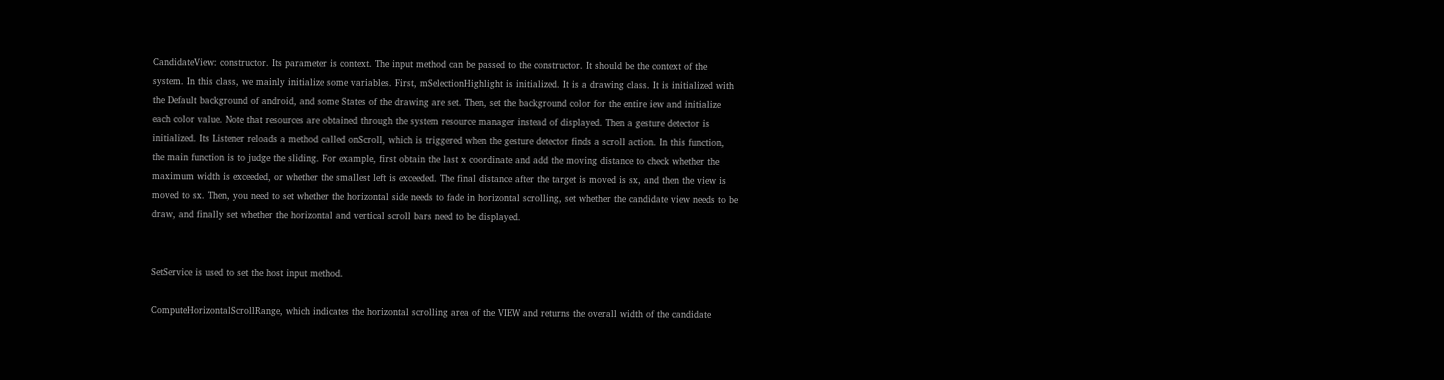CandidateView: constructor. Its parameter is context. The input method can be passed to the constructor. It should be the context of the system. In this class, we mainly initialize some variables. First, mSelectionHighlight is initialized. It is a drawing class. It is initialized with the Default background of android, and some States of the drawing are set. Then, set the background color for the entire iew and initialize each color value. Note that resources are obtained through the system resource manager instead of displayed. Then a gesture detector is initialized. Its Listener reloads a method called onScroll, which is triggered when the gesture detector finds a scroll action. In this function, the main function is to judge the sliding. For example, first obtain the last x coordinate and add the moving distance to check whether the maximum width is exceeded, or whether the smallest left is exceeded. The final distance after the target is moved is sx, and then the view is moved to sx. Then, you need to set whether the horizontal side needs to fade in horizontal scrolling, set whether the candidate view needs to be draw, and finally set whether the horizontal and vertical scroll bars need to be displayed.


SetService is used to set the host input method.

ComputeHorizontalScrollRange, which indicates the horizontal scrolling area of the VIEW and returns the overall width of the candidate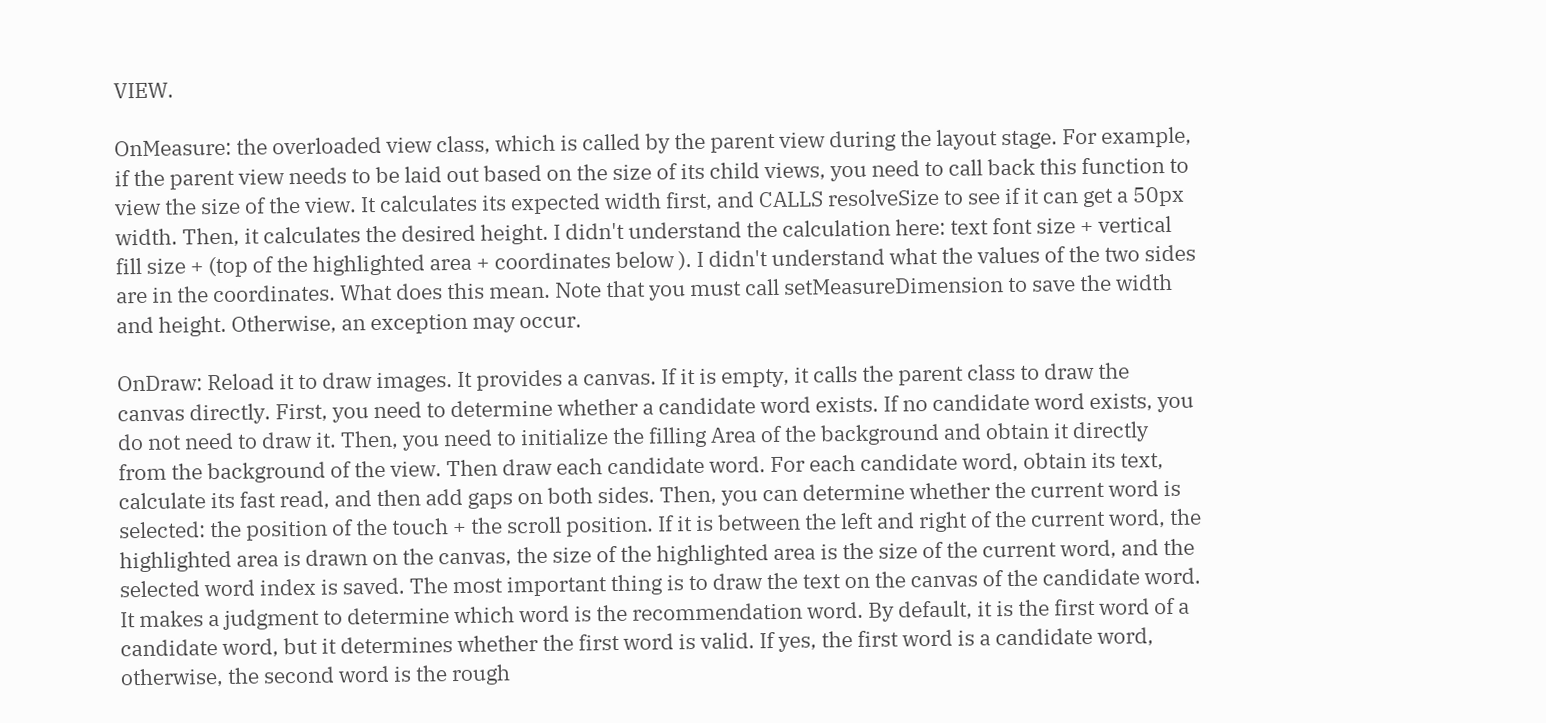VIEW.

OnMeasure: the overloaded view class, which is called by the parent view during the layout stage. For example, if the parent view needs to be laid out based on the size of its child views, you need to call back this function to view the size of the view. It calculates its expected width first, and CALLS resolveSize to see if it can get a 50px width. Then, it calculates the desired height. I didn't understand the calculation here: text font size + vertical fill size + (top of the highlighted area + coordinates below ). I didn't understand what the values of the two sides are in the coordinates. What does this mean. Note that you must call setMeasureDimension to save the width and height. Otherwise, an exception may occur.

OnDraw: Reload it to draw images. It provides a canvas. If it is empty, it calls the parent class to draw the canvas directly. First, you need to determine whether a candidate word exists. If no candidate word exists, you do not need to draw it. Then, you need to initialize the filling Area of the background and obtain it directly from the background of the view. Then draw each candidate word. For each candidate word, obtain its text, calculate its fast read, and then add gaps on both sides. Then, you can determine whether the current word is selected: the position of the touch + the scroll position. If it is between the left and right of the current word, the highlighted area is drawn on the canvas, the size of the highlighted area is the size of the current word, and the selected word index is saved. The most important thing is to draw the text on the canvas of the candidate word. It makes a judgment to determine which word is the recommendation word. By default, it is the first word of a candidate word, but it determines whether the first word is valid. If yes, the first word is a candidate word, otherwise, the second word is the rough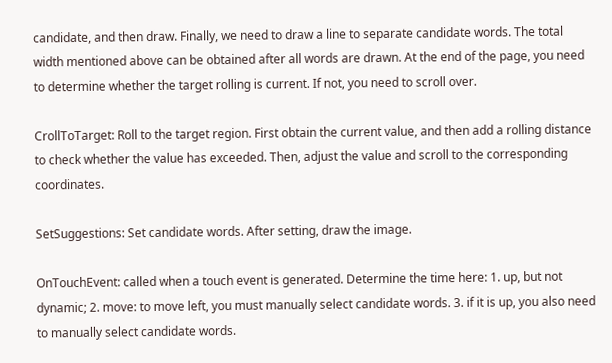candidate, and then draw. Finally, we need to draw a line to separate candidate words. The total width mentioned above can be obtained after all words are drawn. At the end of the page, you need to determine whether the target rolling is current. If not, you need to scroll over.

CrollToTarget: Roll to the target region. First obtain the current value, and then add a rolling distance to check whether the value has exceeded. Then, adjust the value and scroll to the corresponding coordinates.

SetSuggestions: Set candidate words. After setting, draw the image.

OnTouchEvent: called when a touch event is generated. Determine the time here: 1. up, but not dynamic; 2. move: to move left, you must manually select candidate words. 3. if it is up, you also need to manually select candidate words.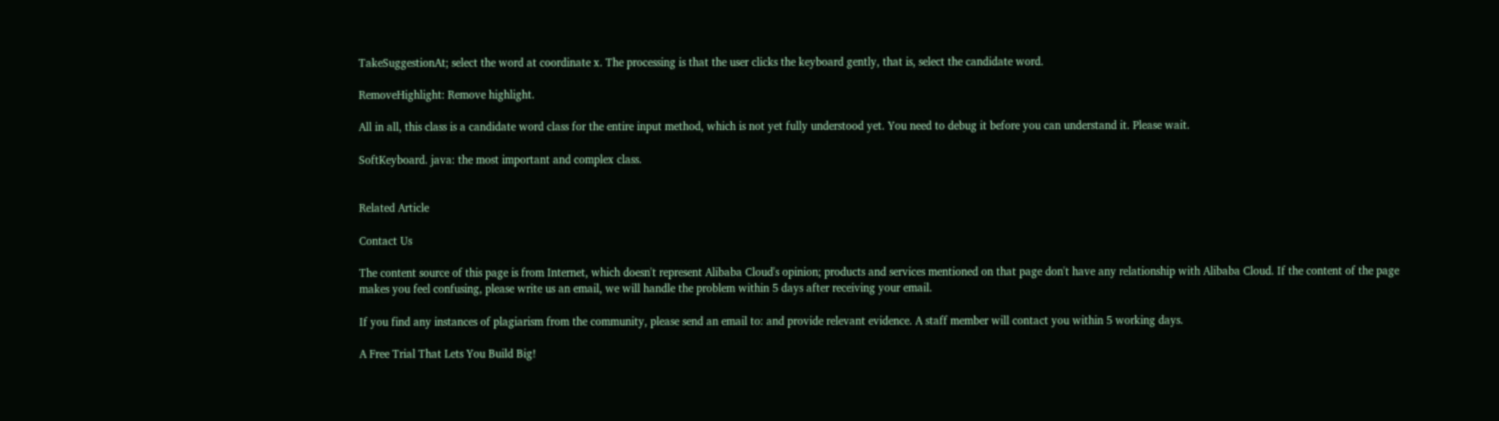TakeSuggestionAt; select the word at coordinate x. The processing is that the user clicks the keyboard gently, that is, select the candidate word.

RemoveHighlight: Remove highlight.

All in all, this class is a candidate word class for the entire input method, which is not yet fully understood yet. You need to debug it before you can understand it. Please wait.

SoftKeyboard. java: the most important and complex class.


Related Article

Contact Us

The content source of this page is from Internet, which doesn't represent Alibaba Cloud's opinion; products and services mentioned on that page don't have any relationship with Alibaba Cloud. If the content of the page makes you feel confusing, please write us an email, we will handle the problem within 5 days after receiving your email.

If you find any instances of plagiarism from the community, please send an email to: and provide relevant evidence. A staff member will contact you within 5 working days.

A Free Trial That Lets You Build Big!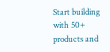Start building with 50+ products and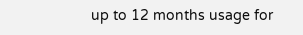up to 12 months usage for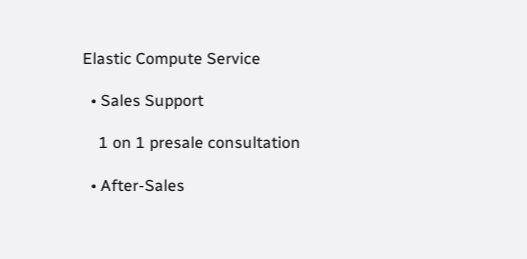Elastic Compute Service

  • Sales Support

    1 on 1 presale consultation

  • After-Sales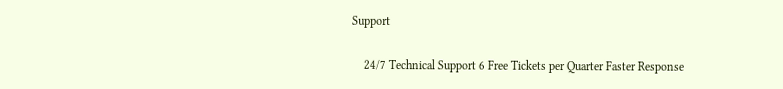Support

    24/7 Technical Support 6 Free Tickets per Quarter Faster Response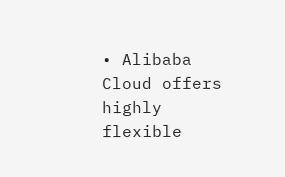• Alibaba Cloud offers highly flexible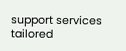support services tailored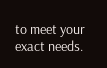to meet your exact needs.